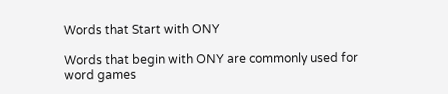Words that Start with ONY

Words that begin with ONY are commonly used for word games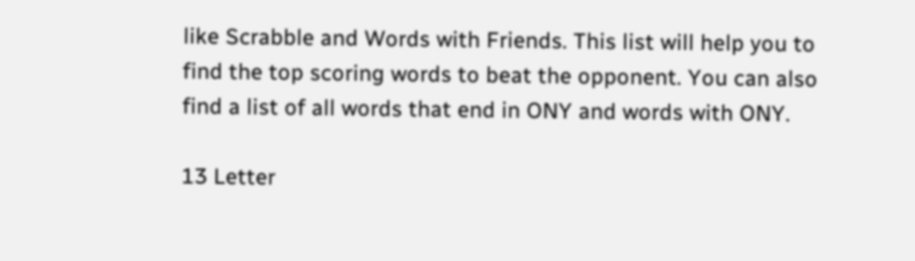like Scrabble and Words with Friends. This list will help you to find the top scoring words to beat the opponent. You can also find a list of all words that end in ONY and words with ONY.

13 Letter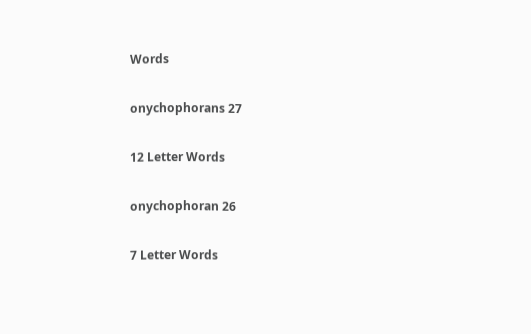Words

onychophorans 27

12 Letter Words

onychophoran 26

7 Letter Words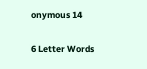onymous 14

6 Letter Words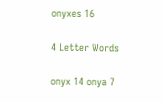onyxes 16

4 Letter Words

onyx 14 onya 7